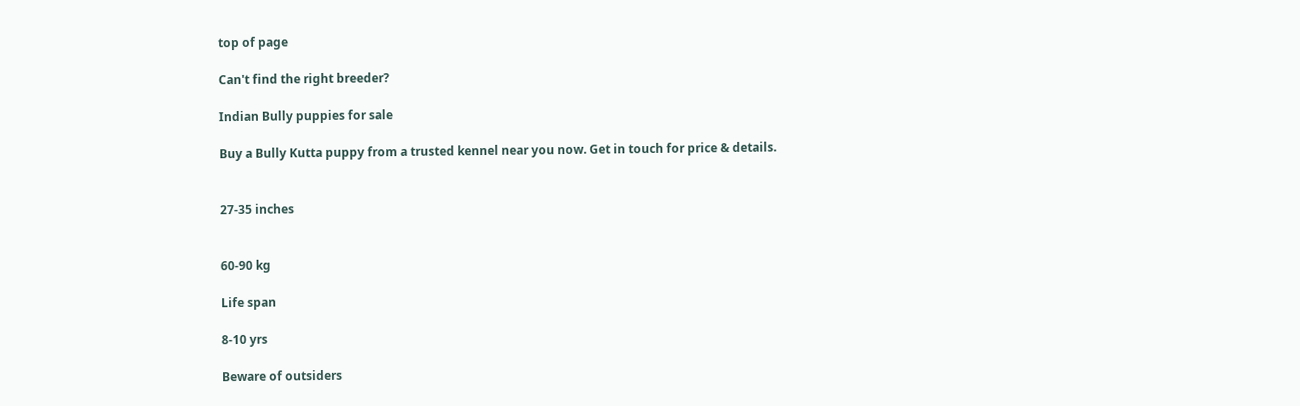top of page

Can't find the right breeder?

Indian Bully puppies for sale

Buy a Bully Kutta puppy from a trusted kennel near you now. Get in touch for price & details.


27-35 inches


60-90 kg

Life span

8-10 yrs

Beware of outsiders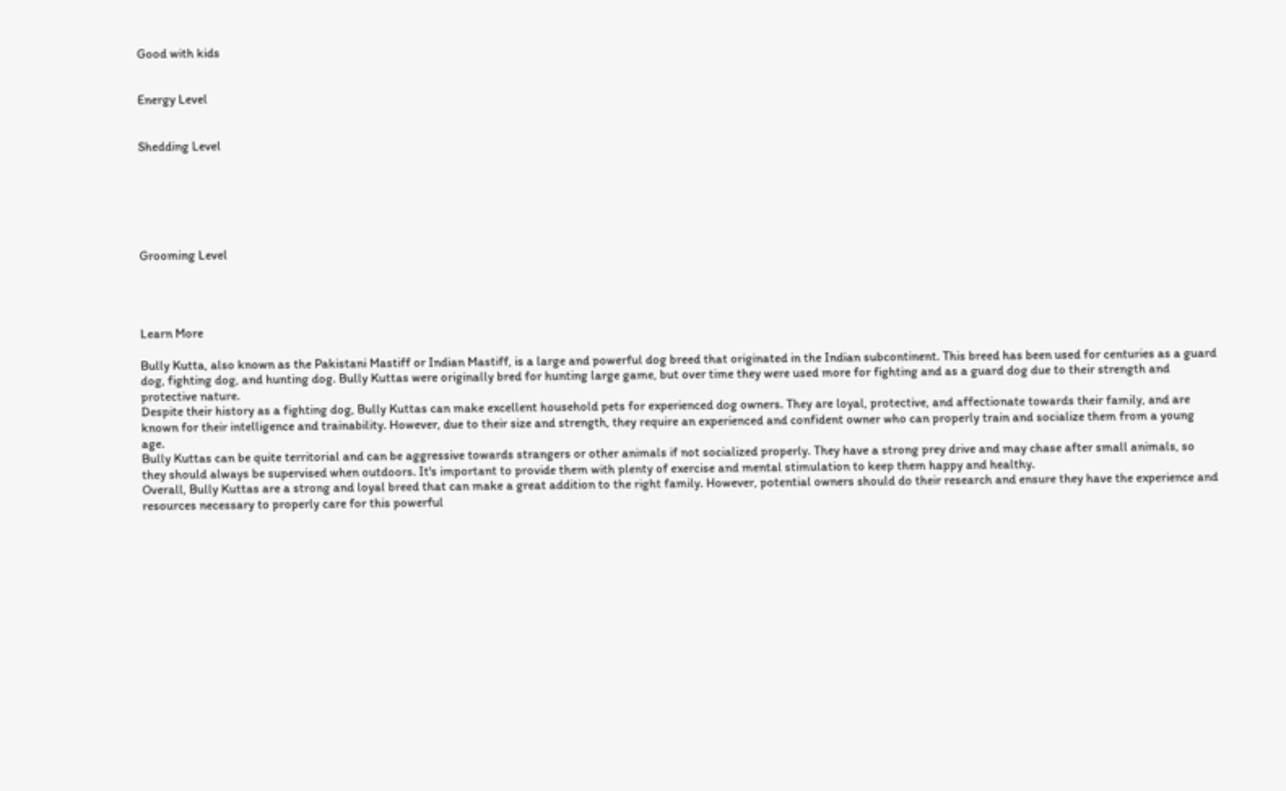Good with kids


Energy Level


Shedding Level






Grooming Level




Learn More

Bully Kutta, also known as the Pakistani Mastiff or Indian Mastiff, is a large and powerful dog breed that originated in the Indian subcontinent. This breed has been used for centuries as a guard dog, fighting dog, and hunting dog. Bully Kuttas were originally bred for hunting large game, but over time they were used more for fighting and as a guard dog due to their strength and protective nature.
Despite their history as a fighting dog, Bully Kuttas can make excellent household pets for experienced dog owners. They are loyal, protective, and affectionate towards their family, and are known for their intelligence and trainability. However, due to their size and strength, they require an experienced and confident owner who can properly train and socialize them from a young age.
Bully Kuttas can be quite territorial and can be aggressive towards strangers or other animals if not socialized properly. They have a strong prey drive and may chase after small animals, so they should always be supervised when outdoors. It's important to provide them with plenty of exercise and mental stimulation to keep them happy and healthy.
Overall, Bully Kuttas are a strong and loyal breed that can make a great addition to the right family. However, potential owners should do their research and ensure they have the experience and resources necessary to properly care for this powerful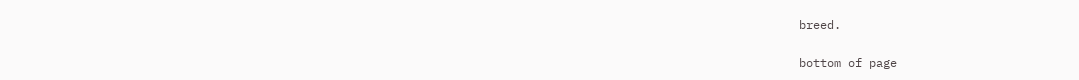breed.

bottom of page